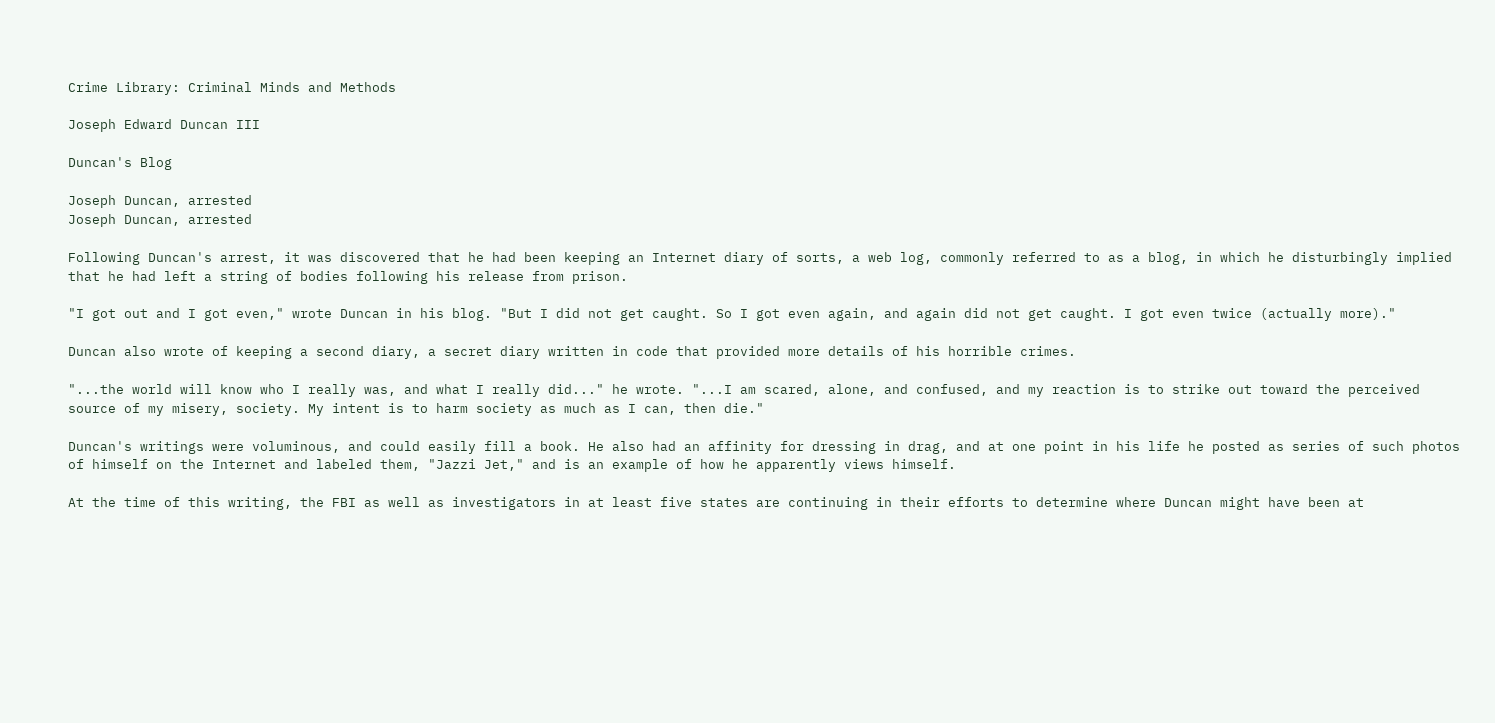Crime Library: Criminal Minds and Methods

Joseph Edward Duncan III

Duncan's Blog

Joseph Duncan, arrested
Joseph Duncan, arrested

Following Duncan's arrest, it was discovered that he had been keeping an Internet diary of sorts, a web log, commonly referred to as a blog, in which he disturbingly implied that he had left a string of bodies following his release from prison.

"I got out and I got even," wrote Duncan in his blog. "But I did not get caught. So I got even again, and again did not get caught. I got even twice (actually more)."

Duncan also wrote of keeping a second diary, a secret diary written in code that provided more details of his horrible crimes.

"...the world will know who I really was, and what I really did..." he wrote. "...I am scared, alone, and confused, and my reaction is to strike out toward the perceived source of my misery, society. My intent is to harm society as much as I can, then die."

Duncan's writings were voluminous, and could easily fill a book. He also had an affinity for dressing in drag, and at one point in his life he posted as series of such photos of himself on the Internet and labeled them, "Jazzi Jet," and is an example of how he apparently views himself.

At the time of this writing, the FBI as well as investigators in at least five states are continuing in their efforts to determine where Duncan might have been at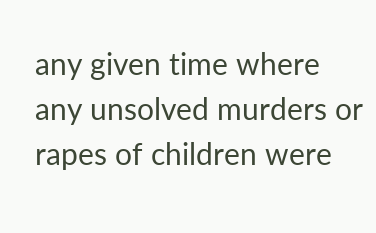any given time where any unsolved murders or rapes of children were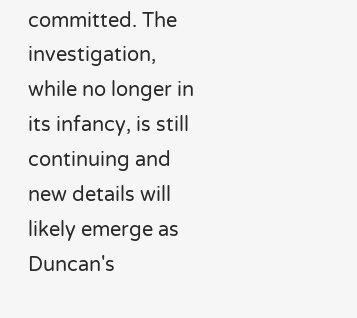committed. The investigation, while no longer in its infancy, is still continuing and new details will likely emerge as Duncan's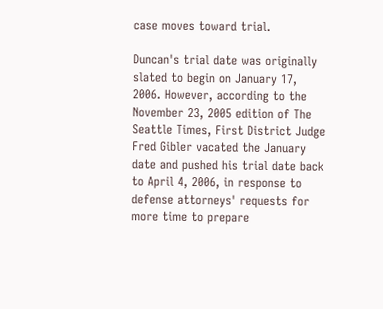case moves toward trial.

Duncan's trial date was originally slated to begin on January 17, 2006. However, according to the November 23, 2005 edition of The Seattle Times, First District Judge Fred Gibler vacated the January date and pushed his trial date back to April 4, 2006, in response to defense attorneys' requests for more time to prepare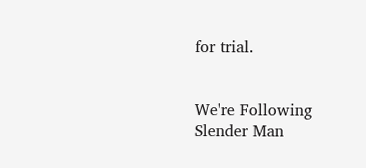for trial.


We're Following
Slender Man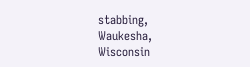stabbing, Waukesha, Wisconsin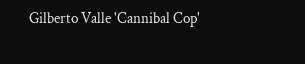Gilberto Valle 'Cannibal Cop'